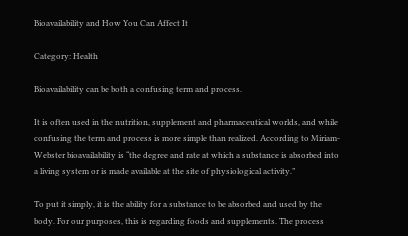Bioavailability and How You Can Affect It

Category: Health

Bioavailability can be both a confusing term and process.

It is often used in the nutrition, supplement and pharmaceutical worlds, and while confusing the term and process is more simple than realized. According to Miriam-Webster bioavailability is “the degree and rate at which a substance is absorbed into a living system or is made available at the site of physiological activity.”

To put it simply, it is the ability for a substance to be absorbed and used by the body. For our purposes, this is regarding foods and supplements. The process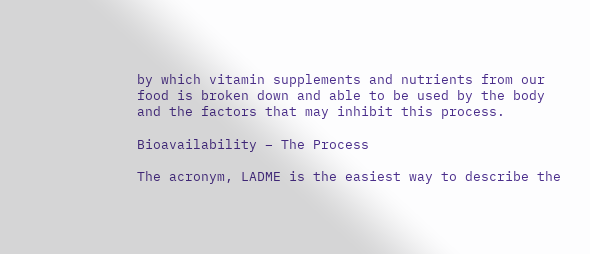by which vitamin supplements and nutrients from our food is broken down and able to be used by the body and the factors that may inhibit this process.

Bioavailability – The Process

The acronym, LADME is the easiest way to describe the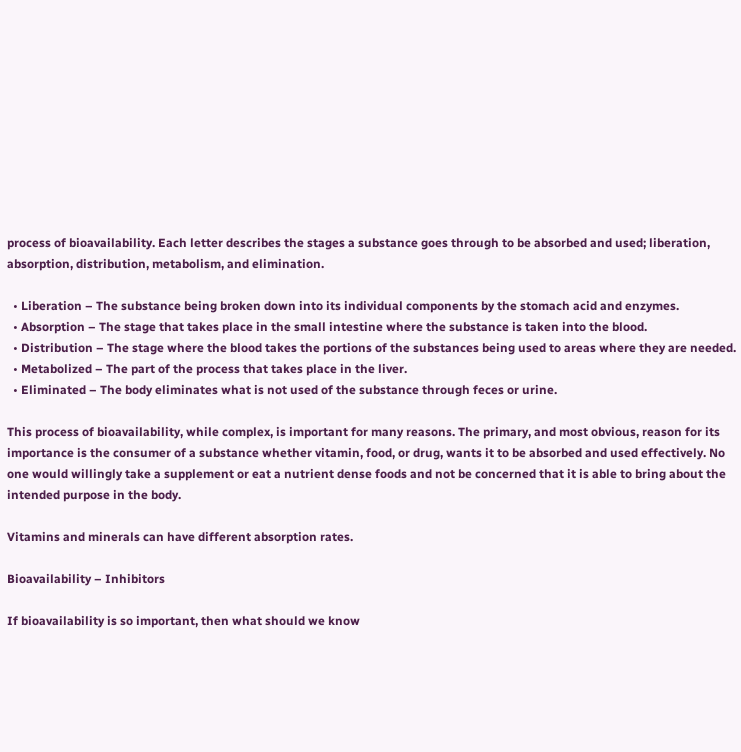process of bioavailability. Each letter describes the stages a substance goes through to be absorbed and used; liberation, absorption, distribution, metabolism, and elimination.

  • Liberation – The substance being broken down into its individual components by the stomach acid and enzymes.
  • Absorption – The stage that takes place in the small intestine where the substance is taken into the blood.
  • Distribution – The stage where the blood takes the portions of the substances being used to areas where they are needed.
  • Metabolized – The part of the process that takes place in the liver.
  • Eliminated – The body eliminates what is not used of the substance through feces or urine.

This process of bioavailability, while complex, is important for many reasons. The primary, and most obvious, reason for its importance is the consumer of a substance whether vitamin, food, or drug, wants it to be absorbed and used effectively. No one would willingly take a supplement or eat a nutrient dense foods and not be concerned that it is able to bring about the intended purpose in the body.

Vitamins and minerals can have different absorption rates.

Bioavailability – Inhibitors

If bioavailability is so important, then what should we know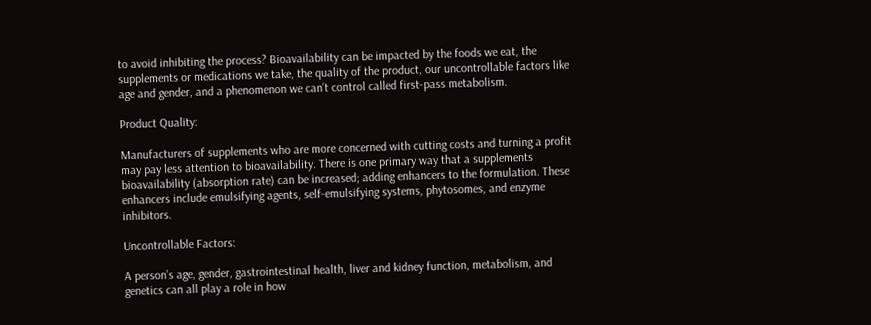to avoid inhibiting the process? Bioavailability can be impacted by the foods we eat, the supplements or medications we take, the quality of the product, our uncontrollable factors like age and gender, and a phenomenon we can’t control called first-pass metabolism.

Product Quality:

Manufacturers of supplements who are more concerned with cutting costs and turning a profit may pay less attention to bioavailability. There is one primary way that a supplements bioavailability (absorption rate) can be increased; adding enhancers to the formulation. These enhancers include emulsifying agents, self-emulsifying systems, phytosomes, and enzyme inhibitors.

Uncontrollable Factors:

A person’s age, gender, gastrointestinal health, liver and kidney function, metabolism, and genetics can all play a role in how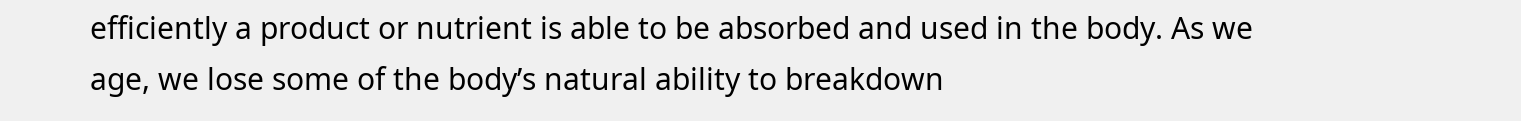efficiently a product or nutrient is able to be absorbed and used in the body. As we age, we lose some of the body’s natural ability to breakdown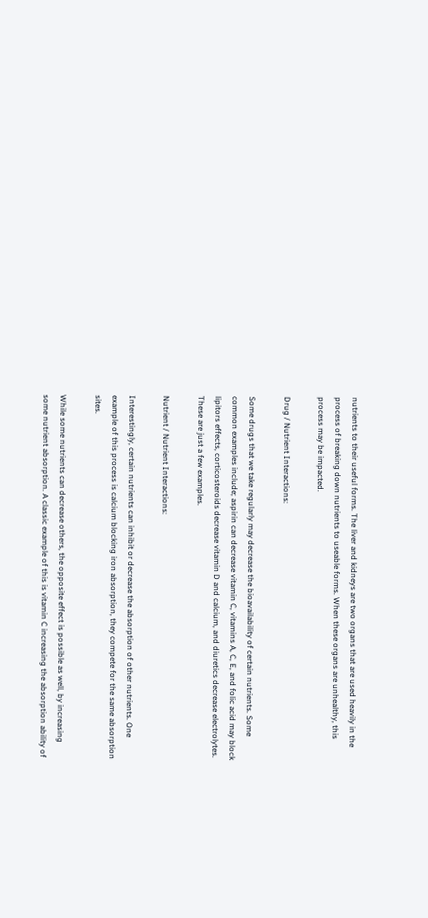nutrients to their useful forms. The liver and kidneys are two organs that are used heavily in the process of breaking down nutrients to useable forms. When these organs are unhealthy, this process may be impacted.

Drug / Nutrient Interactions:

Some drugs that we take regularly may decrease the bioavailability of certain nutrients. Some common examples include; aspirin can decrease vitamin C, vitamins A, C, E, and folic acid may block lipitors effects, corticosteroids decrease vitamin D and calcium, and diuretics decrease electrolytes. These are just a few examples.

Nutrient / Nutrient Interactions:

Interestingly, certain nutrients can inhibit or decrease the absorption of other nutrients. One example of this process is calcium blocking iron absorption, they compete for the same absorption sites.

While some nutrients can decrease others, the opposite effect is possible as well, by increasing some nutrient absorption. A classic example of this is vitamin C increasing the absorption ability of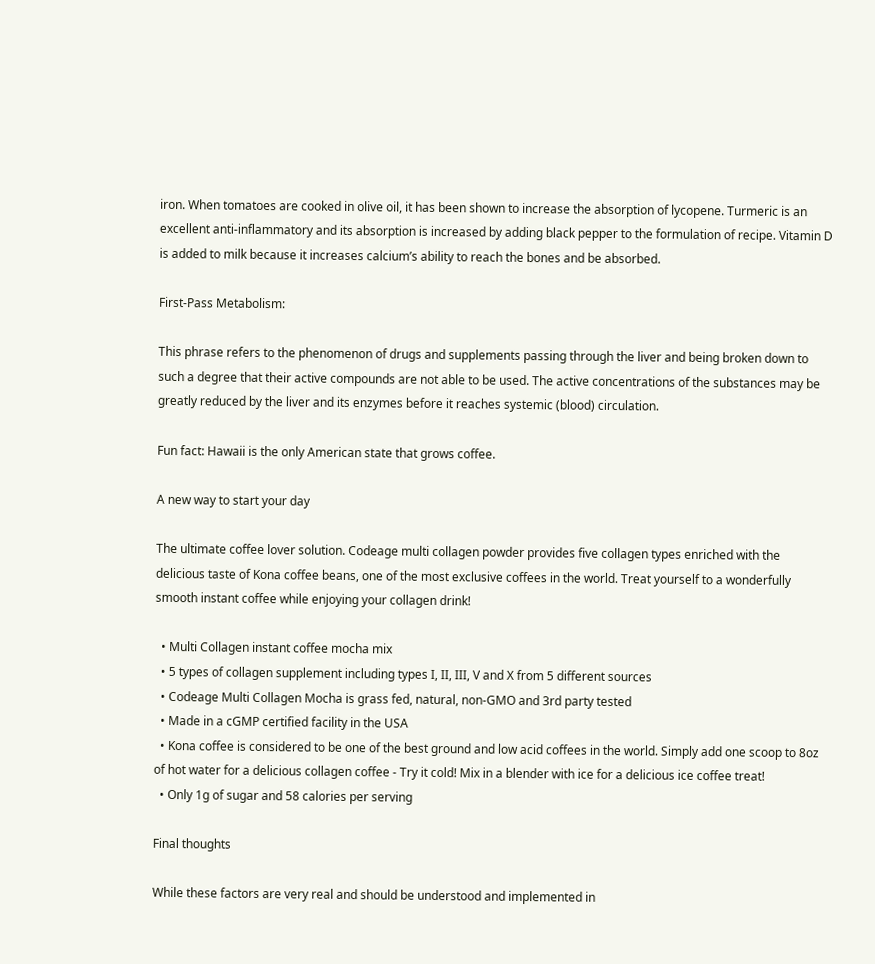iron. When tomatoes are cooked in olive oil, it has been shown to increase the absorption of lycopene. Turmeric is an excellent anti-inflammatory and its absorption is increased by adding black pepper to the formulation of recipe. Vitamin D is added to milk because it increases calcium’s ability to reach the bones and be absorbed.

First-Pass Metabolism:

This phrase refers to the phenomenon of drugs and supplements passing through the liver and being broken down to such a degree that their active compounds are not able to be used. The active concentrations of the substances may be greatly reduced by the liver and its enzymes before it reaches systemic (blood) circulation.

Fun fact: Hawaii is the only American state that grows coffee.

A new way to start your day

The ultimate coffee lover solution. Codeage multi collagen powder provides five collagen types enriched with the delicious taste of Kona coffee beans, one of the most exclusive coffees in the world. Treat yourself to a wonderfully smooth instant coffee while enjoying your collagen drink!

  • Multi Collagen instant coffee mocha mix
  • 5 types of collagen supplement including types I, II, III, V and X from 5 different sources
  • Codeage Multi Collagen Mocha is grass fed, natural, non-GMO and 3rd party tested
  • Made in a cGMP certified facility in the USA
  • Kona coffee is considered to be one of the best ground and low acid coffees in the world. Simply add one scoop to 8oz of hot water for a delicious collagen coffee - Try it cold! Mix in a blender with ice for a delicious ice coffee treat!
  • Only 1g of sugar and 58 calories per serving

Final thoughts

While these factors are very real and should be understood and implemented in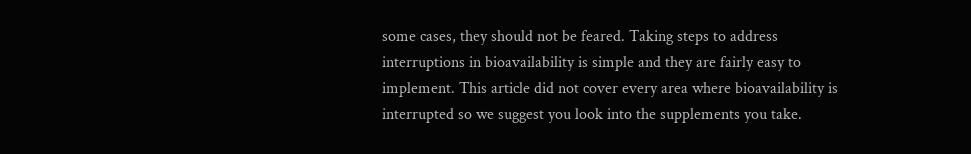some cases, they should not be feared. Taking steps to address interruptions in bioavailability is simple and they are fairly easy to implement. This article did not cover every area where bioavailability is interrupted so we suggest you look into the supplements you take.